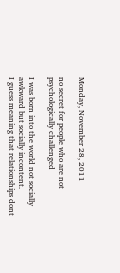Monday, November 28, 2011

no secret for people who are not psychologically challenged

I was born into the world not socially awkward but socially incontent.
I guess meaning that relationships dont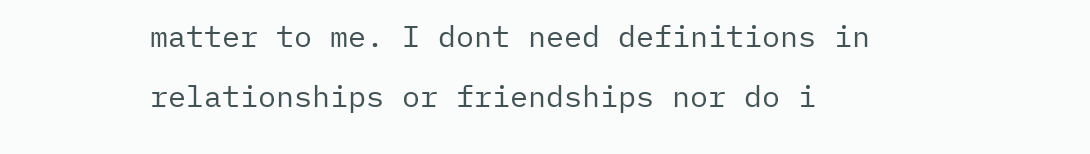matter to me. I dont need definitions in relationships or friendships nor do i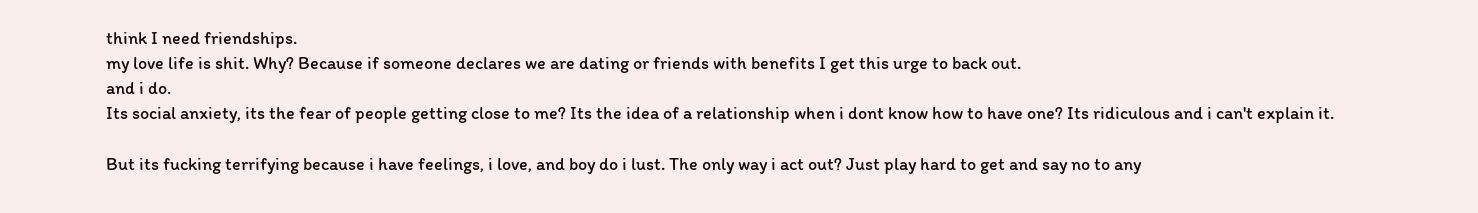think I need friendships.
my love life is shit. Why? Because if someone declares we are dating or friends with benefits I get this urge to back out.
and i do.
Its social anxiety, its the fear of people getting close to me? Its the idea of a relationship when i dont know how to have one? Its ridiculous and i can't explain it.

But its fucking terrifying because i have feelings, i love, and boy do i lust. The only way i act out? Just play hard to get and say no to any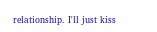relationship. I'll just kiss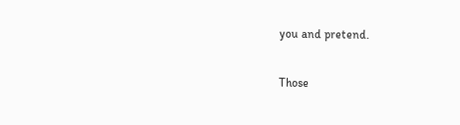you and pretend.

Those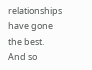relationships have gone the best. And so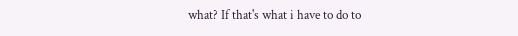what? If that's what i have to do to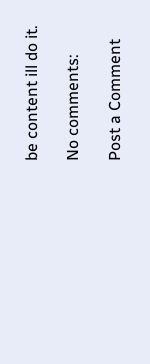be content ill do it.

No comments:

Post a Comment